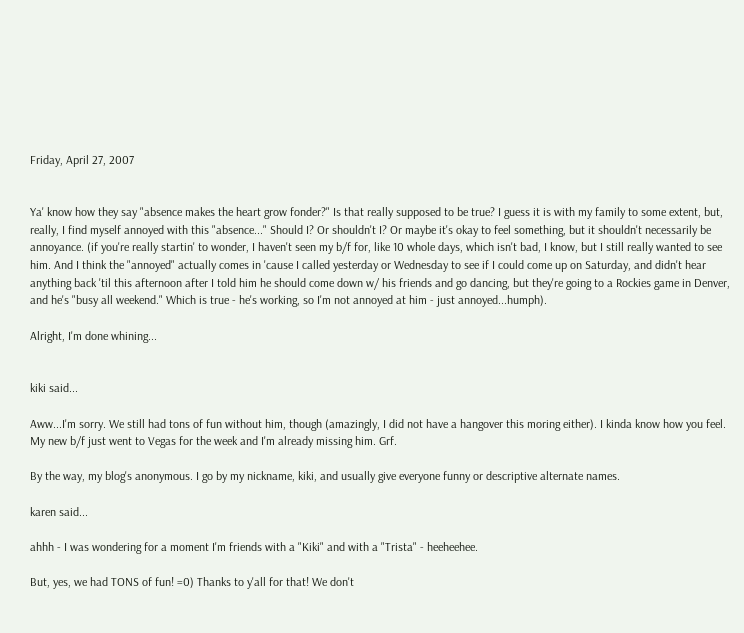Friday, April 27, 2007


Ya' know how they say "absence makes the heart grow fonder?" Is that really supposed to be true? I guess it is with my family to some extent, but, really, I find myself annoyed with this "absence..." Should I? Or shouldn't I? Or maybe it's okay to feel something, but it shouldn't necessarily be annoyance. (if you're really startin' to wonder, I haven't seen my b/f for, like 10 whole days, which isn't bad, I know, but I still really wanted to see him. And I think the "annoyed" actually comes in 'cause I called yesterday or Wednesday to see if I could come up on Saturday, and didn't hear anything back 'til this afternoon after I told him he should come down w/ his friends and go dancing, but they're going to a Rockies game in Denver, and he's "busy all weekend." Which is true - he's working, so I'm not annoyed at him - just annoyed...humph).

Alright, I'm done whining...


kiki said...

Aww...I'm sorry. We still had tons of fun without him, though (amazingly, I did not have a hangover this moring either). I kinda know how you feel. My new b/f just went to Vegas for the week and I'm already missing him. Grf.

By the way, my blog's anonymous. I go by my nickname, kiki, and usually give everyone funny or descriptive alternate names.

karen said...

ahhh - I was wondering for a moment I'm friends with a "Kiki" and with a "Trista" - heeheehee.

But, yes, we had TONS of fun! =0) Thanks to y'all for that! We don't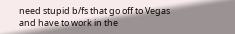need stupid b/fs that go off to Vegas and have to work in the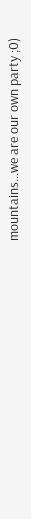mountains...we are our own party ;0)